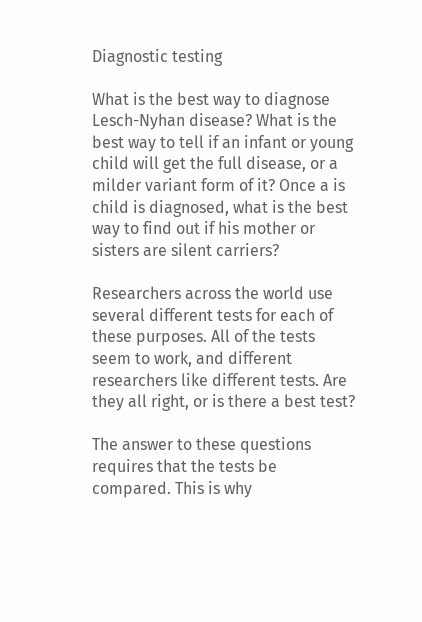Diagnostic testing

What is the best way to diagnose Lesch-Nyhan disease? What is the best way to tell if an infant or young child will get the full disease, or a milder variant form of it? Once a is child is diagnosed, what is the best way to find out if his mother or sisters are silent carriers?

Researchers across the world use several different tests for each of these purposes. All of the tests seem to work, and different researchers like different tests. Are they all right, or is there a best test?

The answer to these questions requires that the tests be compared. This is why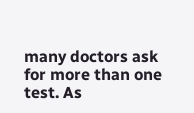many doctors ask for more than one test. As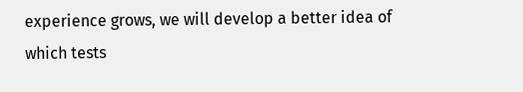experience grows, we will develop a better idea of which tests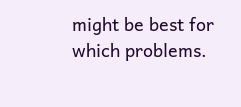might be best for which problems.